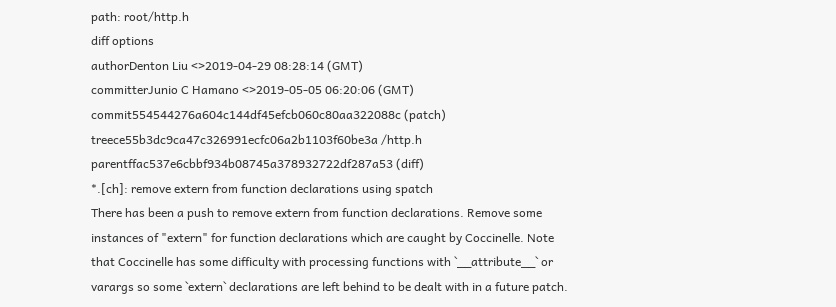path: root/http.h
diff options
authorDenton Liu <>2019-04-29 08:28:14 (GMT)
committerJunio C Hamano <>2019-05-05 06:20:06 (GMT)
commit554544276a604c144df45efcb060c80aa322088c (patch)
treece55b3dc9ca47c326991ecfc06a2b1103f60be3a /http.h
parentffac537e6cbbf934b08745a378932722df287a53 (diff)
*.[ch]: remove extern from function declarations using spatch
There has been a push to remove extern from function declarations. Remove some instances of "extern" for function declarations which are caught by Coccinelle. Note that Coccinelle has some difficulty with processing functions with `__attribute__` or varargs so some `extern` declarations are left behind to be dealt with in a future patch.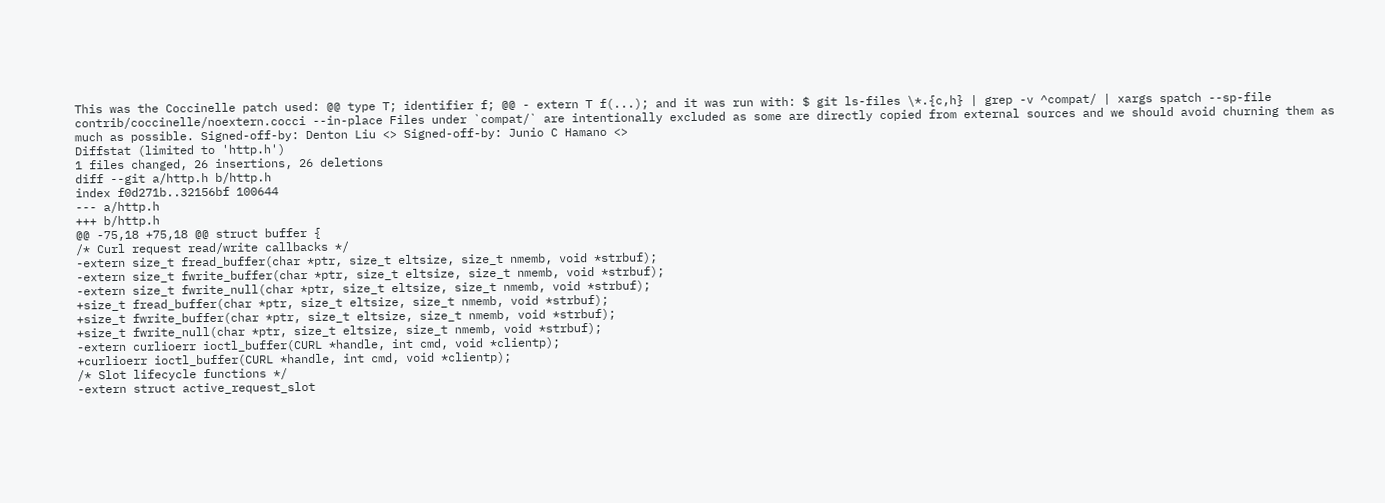This was the Coccinelle patch used: @@ type T; identifier f; @@ - extern T f(...); and it was run with: $ git ls-files \*.{c,h} | grep -v ^compat/ | xargs spatch --sp-file contrib/coccinelle/noextern.cocci --in-place Files under `compat/` are intentionally excluded as some are directly copied from external sources and we should avoid churning them as much as possible. Signed-off-by: Denton Liu <> Signed-off-by: Junio C Hamano <>
Diffstat (limited to 'http.h')
1 files changed, 26 insertions, 26 deletions
diff --git a/http.h b/http.h
index f0d271b..32156bf 100644
--- a/http.h
+++ b/http.h
@@ -75,18 +75,18 @@ struct buffer {
/* Curl request read/write callbacks */
-extern size_t fread_buffer(char *ptr, size_t eltsize, size_t nmemb, void *strbuf);
-extern size_t fwrite_buffer(char *ptr, size_t eltsize, size_t nmemb, void *strbuf);
-extern size_t fwrite_null(char *ptr, size_t eltsize, size_t nmemb, void *strbuf);
+size_t fread_buffer(char *ptr, size_t eltsize, size_t nmemb, void *strbuf);
+size_t fwrite_buffer(char *ptr, size_t eltsize, size_t nmemb, void *strbuf);
+size_t fwrite_null(char *ptr, size_t eltsize, size_t nmemb, void *strbuf);
-extern curlioerr ioctl_buffer(CURL *handle, int cmd, void *clientp);
+curlioerr ioctl_buffer(CURL *handle, int cmd, void *clientp);
/* Slot lifecycle functions */
-extern struct active_request_slot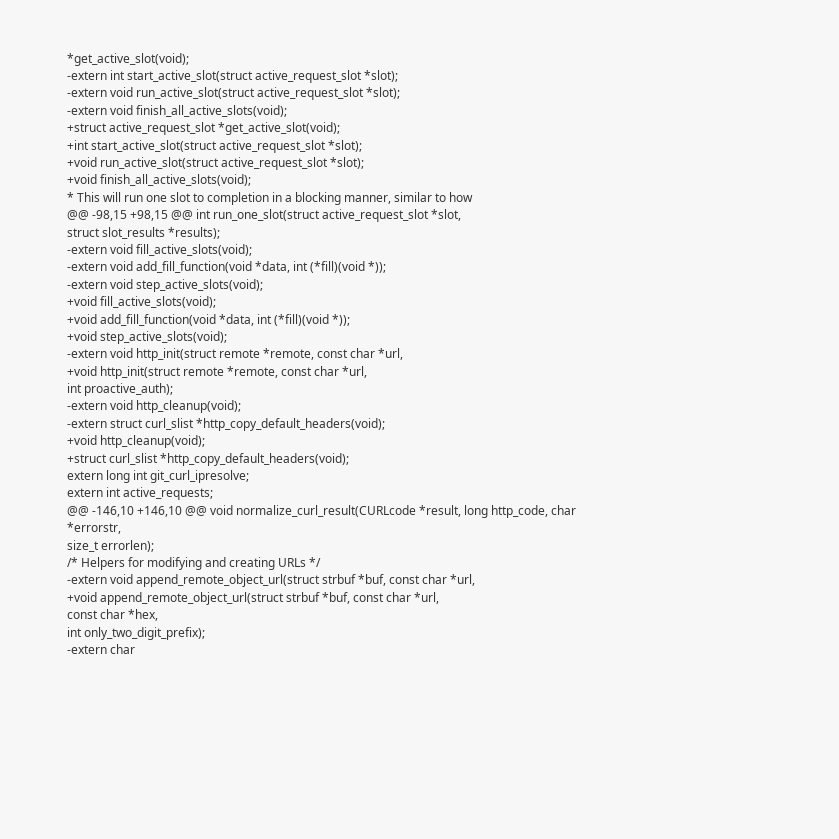*get_active_slot(void);
-extern int start_active_slot(struct active_request_slot *slot);
-extern void run_active_slot(struct active_request_slot *slot);
-extern void finish_all_active_slots(void);
+struct active_request_slot *get_active_slot(void);
+int start_active_slot(struct active_request_slot *slot);
+void run_active_slot(struct active_request_slot *slot);
+void finish_all_active_slots(void);
* This will run one slot to completion in a blocking manner, similar to how
@@ -98,15 +98,15 @@ int run_one_slot(struct active_request_slot *slot,
struct slot_results *results);
-extern void fill_active_slots(void);
-extern void add_fill_function(void *data, int (*fill)(void *));
-extern void step_active_slots(void);
+void fill_active_slots(void);
+void add_fill_function(void *data, int (*fill)(void *));
+void step_active_slots(void);
-extern void http_init(struct remote *remote, const char *url,
+void http_init(struct remote *remote, const char *url,
int proactive_auth);
-extern void http_cleanup(void);
-extern struct curl_slist *http_copy_default_headers(void);
+void http_cleanup(void);
+struct curl_slist *http_copy_default_headers(void);
extern long int git_curl_ipresolve;
extern int active_requests;
@@ -146,10 +146,10 @@ void normalize_curl_result(CURLcode *result, long http_code, char *errorstr,
size_t errorlen);
/* Helpers for modifying and creating URLs */
-extern void append_remote_object_url(struct strbuf *buf, const char *url,
+void append_remote_object_url(struct strbuf *buf, const char *url,
const char *hex,
int only_two_digit_prefix);
-extern char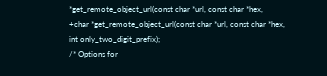*get_remote_object_url(const char *url, const char *hex,
+char *get_remote_object_url(const char *url, const char *hex,
int only_two_digit_prefix);
/* Options for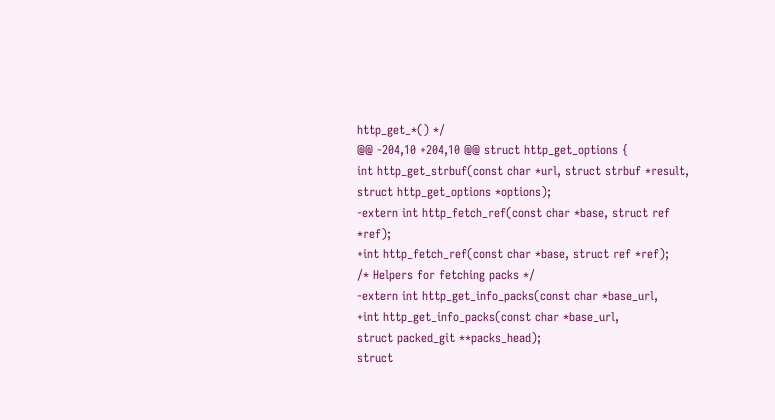http_get_*() */
@@ -204,10 +204,10 @@ struct http_get_options {
int http_get_strbuf(const char *url, struct strbuf *result, struct http_get_options *options);
-extern int http_fetch_ref(const char *base, struct ref *ref);
+int http_fetch_ref(const char *base, struct ref *ref);
/* Helpers for fetching packs */
-extern int http_get_info_packs(const char *base_url,
+int http_get_info_packs(const char *base_url,
struct packed_git **packs_head);
struct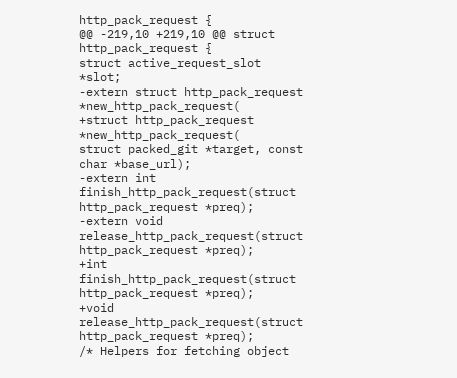http_pack_request {
@@ -219,10 +219,10 @@ struct http_pack_request {
struct active_request_slot *slot;
-extern struct http_pack_request *new_http_pack_request(
+struct http_pack_request *new_http_pack_request(
struct packed_git *target, const char *base_url);
-extern int finish_http_pack_request(struct http_pack_request *preq);
-extern void release_http_pack_request(struct http_pack_request *preq);
+int finish_http_pack_request(struct http_pack_request *preq);
+void release_http_pack_request(struct http_pack_request *preq);
/* Helpers for fetching object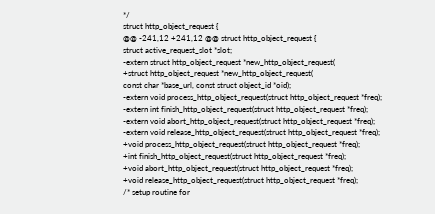*/
struct http_object_request {
@@ -241,12 +241,12 @@ struct http_object_request {
struct active_request_slot *slot;
-extern struct http_object_request *new_http_object_request(
+struct http_object_request *new_http_object_request(
const char *base_url, const struct object_id *oid);
-extern void process_http_object_request(struct http_object_request *freq);
-extern int finish_http_object_request(struct http_object_request *freq);
-extern void abort_http_object_request(struct http_object_request *freq);
-extern void release_http_object_request(struct http_object_request *freq);
+void process_http_object_request(struct http_object_request *freq);
+int finish_http_object_request(struct http_object_request *freq);
+void abort_http_object_request(struct http_object_request *freq);
+void release_http_object_request(struct http_object_request *freq);
/* setup routine for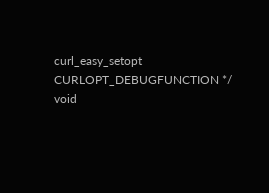curl_easy_setopt CURLOPT_DEBUGFUNCTION */
void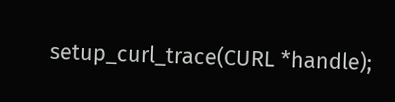setup_curl_trace(CURL *handle);